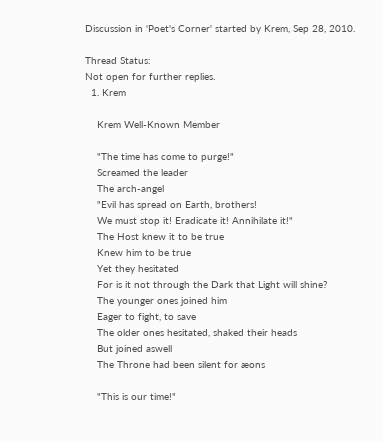Discussion in 'Poet's Corner' started by Krem, Sep 28, 2010.

Thread Status:
Not open for further replies.
  1. Krem

    Krem Well-Known Member

    "The time has come to purge!"
    Screamed the leader
    The arch-angel
    "Evil has spread on Earth, brothers!
    We must stop it! Eradicate it! Annihilate it!"
    The Host knew it to be true
    Knew him to be true
    Yet they hesitated
    For is it not through the Dark that Light will shine?
    The younger ones joined him
    Eager to fight, to save
    The older ones hesitated, shaked their heads
    But joined aswell
    The Throne had been silent for æons

    "This is our time!"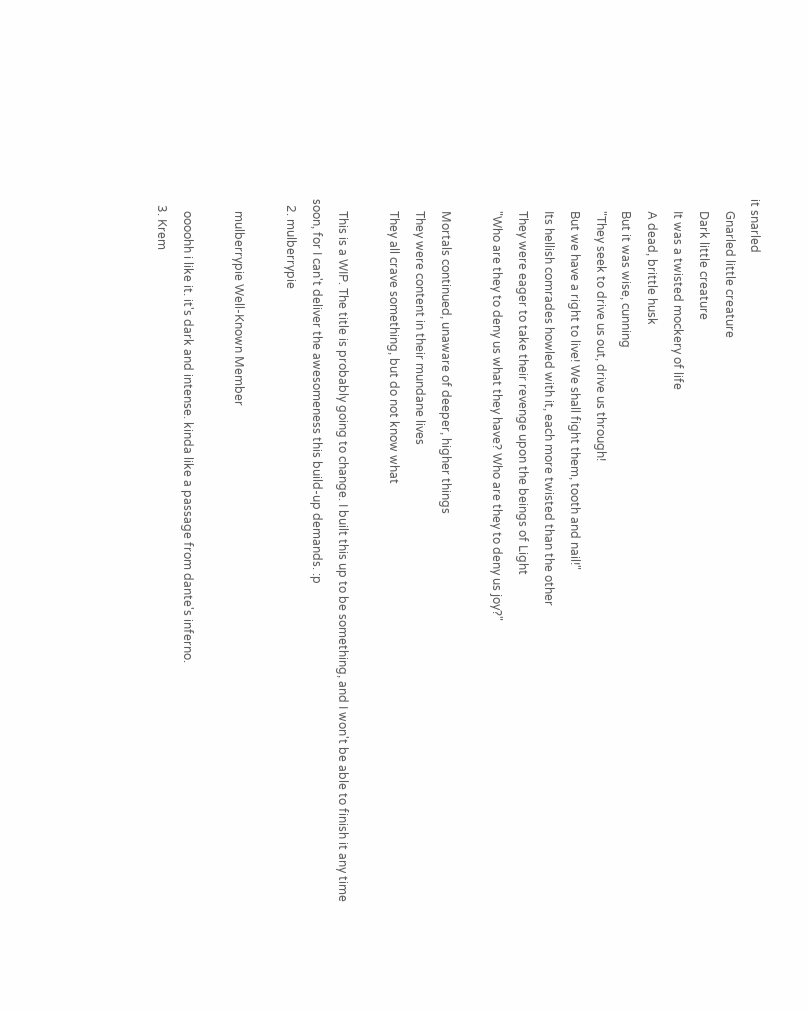it snarled
    Gnarled little creature
    Dark little creature
    It was a twisted mockery of life
    A dead, brittle husk
    But it was wise, cunning
    "They seek to drive us out, drive us through!
    But we have a right to live! We shall fight them, tooth and nail!"
    Its hellish comrades howled with it, each more twisted than the other
    They were eager to take their revenge upon the beings of Light
    "Who are they to deny us what they have? Who are they to deny us joy?"

    Mortals continued, unaware of deeper, higher things
    They were content in their mundane lives
    They all crave something, but do not know what

    This is a WIP. The title is probably going to change. I built this up to be something, and I won't be able to finish it any time soon, for I can't deliver the awesomeness this build-up demands. :p
  2. mulberrypie

    mulberrypie Well-Known Member

    oooohh i like it. it's dark and intense. kinda like a passage from dante's inferno.
  3. Krem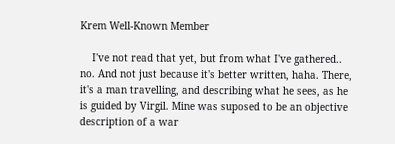Krem Well-Known Member

    I've not read that yet, but from what I've gathered.. no. And not just because it's better written, haha. There, it's a man travelling, and describing what he sees, as he is guided by Virgil. Mine was suposed to be an objective description of a war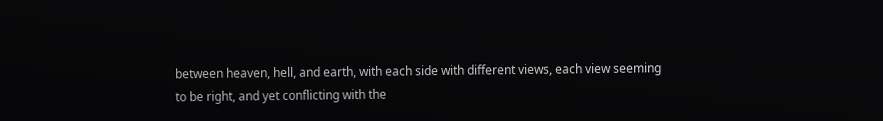between heaven, hell, and earth, with each side with different views, each view seeming to be right, and yet conflicting with the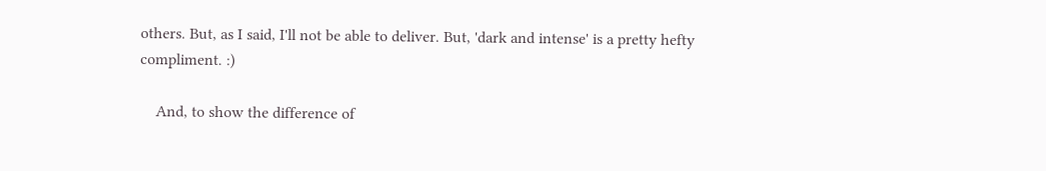others. But, as I said, I'll not be able to deliver. But, 'dark and intense' is a pretty hefty compliment. :)

    And, to show the difference of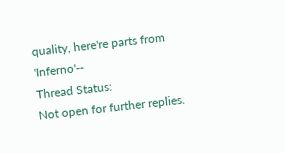quality, here're parts from 'Inferno'--
Thread Status:
Not open for further replies.